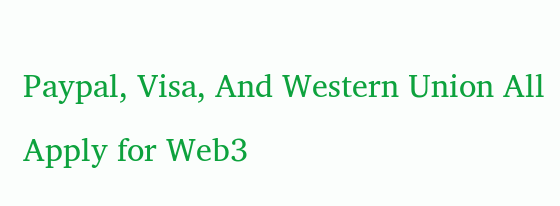Paypal, Visa, And Western Union All Apply for Web3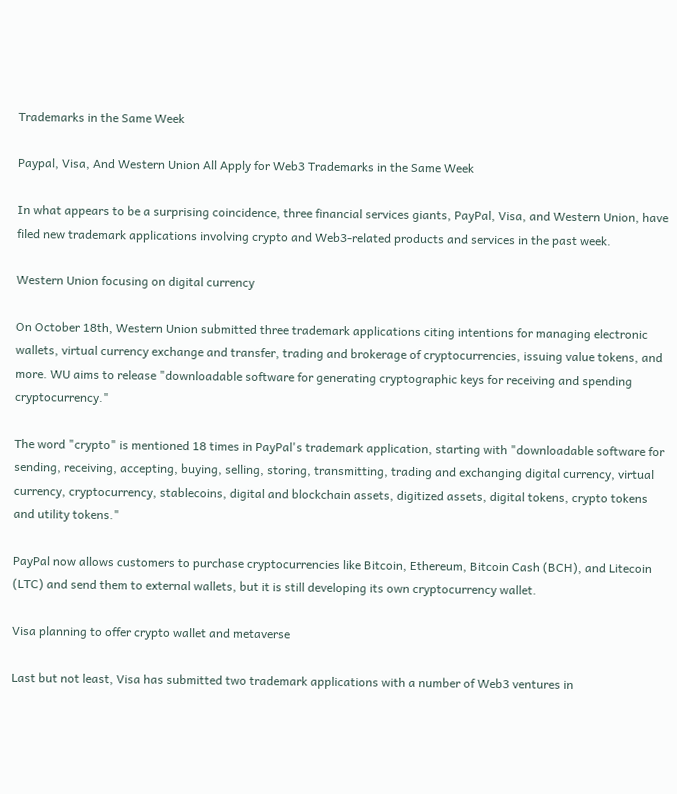Trademarks in the Same Week

Paypal, Visa, And Western Union All Apply for Web3 Trademarks in the Same Week

In what appears to be a surprising coincidence, three financial services giants, PayPal, Visa, and Western Union, have filed new trademark applications involving crypto and Web3-related products and services in the past week.

Western Union focusing on digital currency

On October 18th, Western Union submitted three trademark applications citing intentions for managing electronic wallets, virtual currency exchange and transfer, trading and brokerage of cryptocurrencies, issuing value tokens, and more. WU aims to release "downloadable software for generating cryptographic keys for receiving and spending cryptocurrency."

The word "crypto" is mentioned 18 times in PayPal's trademark application, starting with "downloadable software for sending, receiving, accepting, buying, selling, storing, transmitting, trading and exchanging digital currency, virtual currency, cryptocurrency, stablecoins, digital and blockchain assets, digitized assets, digital tokens, crypto tokens and utility tokens."

PayPal now allows customers to purchase cryptocurrencies like Bitcoin, Ethereum, Bitcoin Cash (BCH), and Litecoin (LTC) and send them to external wallets, but it is still developing its own cryptocurrency wallet.

Visa planning to offer crypto wallet and metaverse

Last but not least, Visa has submitted two trademark applications with a number of Web3 ventures in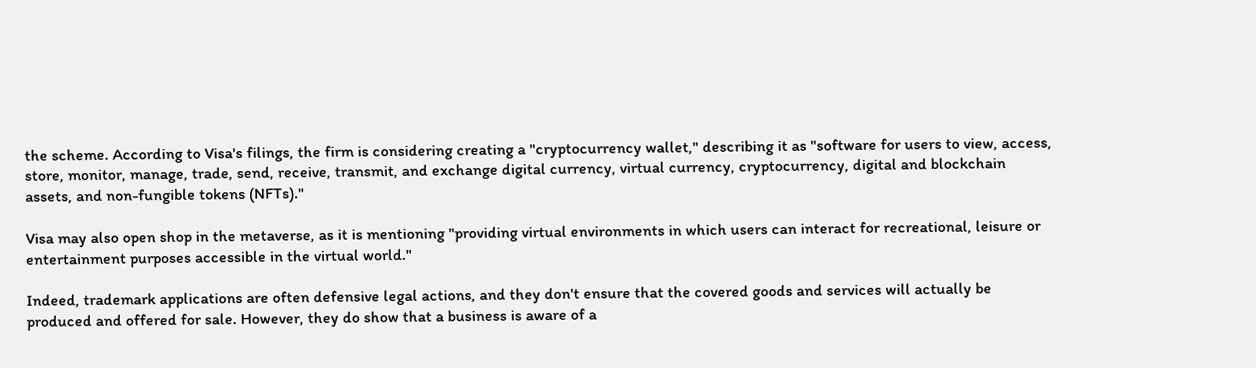the scheme. According to Visa's filings, the firm is considering creating a "cryptocurrency wallet," describing it as "software for users to view, access, store, monitor, manage, trade, send, receive, transmit, and exchange digital currency, virtual currency, cryptocurrency, digital and blockchain assets, and non-fungible tokens (NFTs)."

Visa may also open shop in the metaverse, as it is mentioning "providing virtual environments in which users can interact for recreational, leisure or entertainment purposes accessible in the virtual world."

Indeed, trademark applications are often defensive legal actions, and they don't ensure that the covered goods and services will actually be produced and offered for sale. However, they do show that a business is aware of a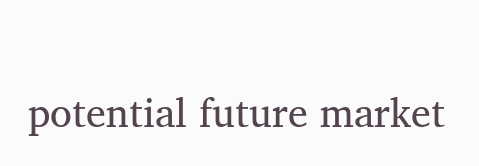potential future market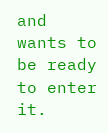and wants to be ready to enter it.